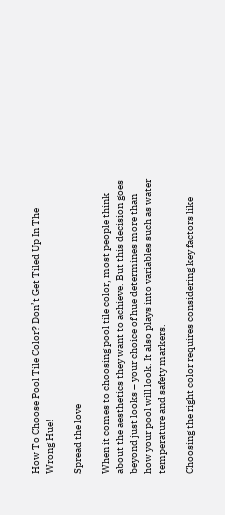How To Choose Pool Tile Color? Don’t Get Tiled Up In The Wrong Hue!

Spread the love

When it comes to choosing pool tile color, most people think about the aesthetics they want to achieve. But this decision goes beyond just looks – your choice of hue determines more than how your pool will look. It also plays into variables such as water temperature and safety markers.

Choosing the right color requires considering key factors like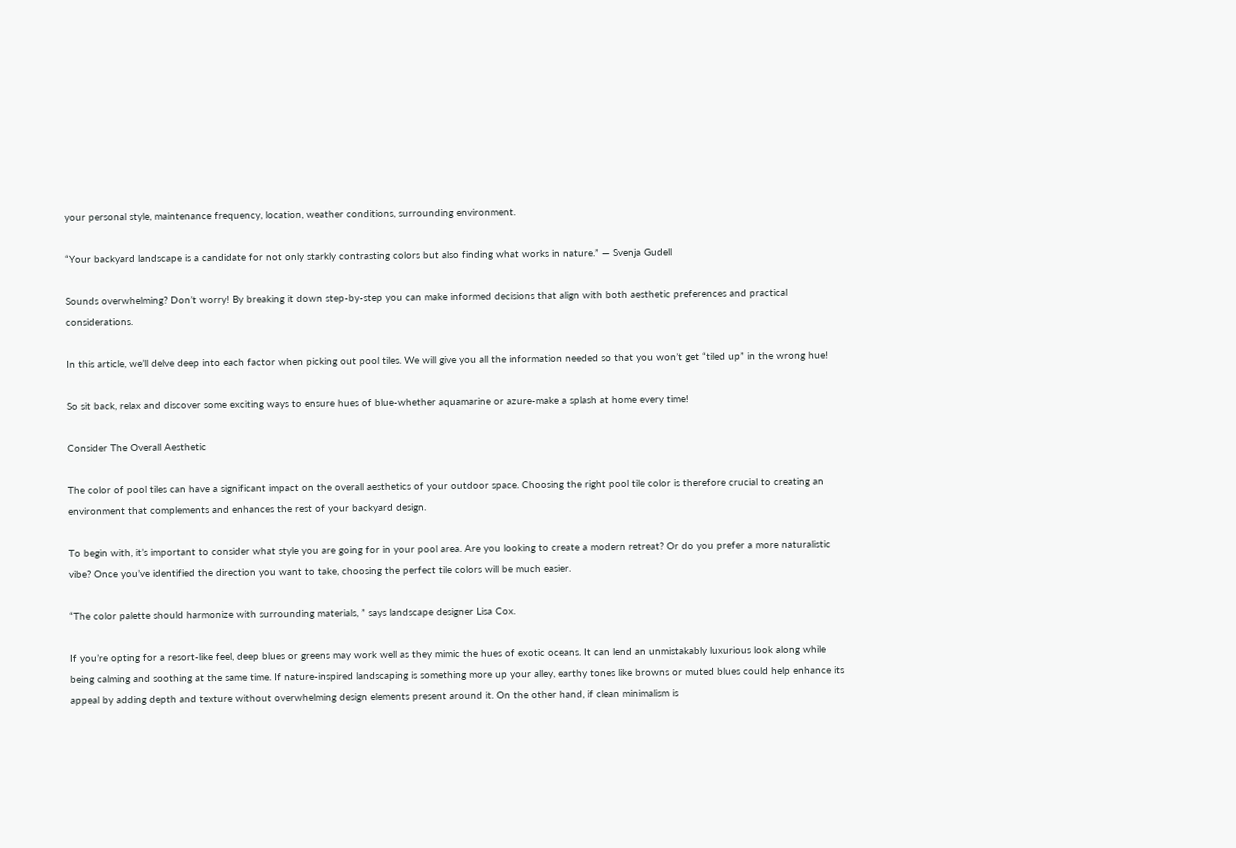your personal style, maintenance frequency, location, weather conditions, surrounding environment.

“Your backyard landscape is a candidate for not only starkly contrasting colors but also finding what works in nature.” — Svenja Gudell

Sounds overwhelming? Don’t worry! By breaking it down step-by-step you can make informed decisions that align with both aesthetic preferences and practical considerations.

In this article, we’ll delve deep into each factor when picking out pool tiles. We will give you all the information needed so that you won’t get “tiled up” in the wrong hue!

So sit back, relax and discover some exciting ways to ensure hues of blue-whether aquamarine or azure-make a splash at home every time!

Consider The Overall Aesthetic

The color of pool tiles can have a significant impact on the overall aesthetics of your outdoor space. Choosing the right pool tile color is therefore crucial to creating an environment that complements and enhances the rest of your backyard design.

To begin with, it’s important to consider what style you are going for in your pool area. Are you looking to create a modern retreat? Or do you prefer a more naturalistic vibe? Once you’ve identified the direction you want to take, choosing the perfect tile colors will be much easier.

“The color palette should harmonize with surrounding materials, ” says landscape designer Lisa Cox.

If you’re opting for a resort-like feel, deep blues or greens may work well as they mimic the hues of exotic oceans. It can lend an unmistakably luxurious look along while being calming and soothing at the same time. If nature-inspired landscaping is something more up your alley, earthy tones like browns or muted blues could help enhance its appeal by adding depth and texture without overwhelming design elements present around it. On the other hand, if clean minimalism is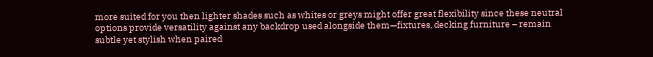more suited for you then lighter shades such as whites or greys might offer great flexibility since these neutral options provide versatility against any backdrop used alongside them—fixtures, decking furniture – remain subtle yet stylish when paired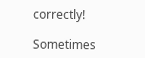correctly!

Sometimes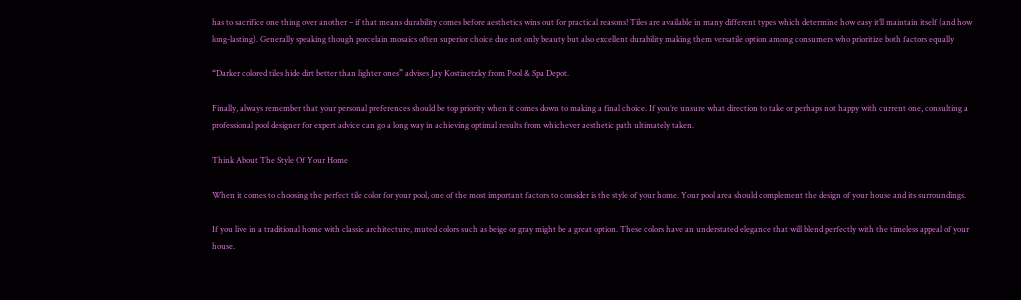has to sacrifice one thing over another – if that means durability comes before aesthetics wins out for practical reasons! Tiles are available in many different types which determine how easy it’ll maintain itself (and how long-lasting). Generally speaking though porcelain mosaics often superior choice due not only beauty but also excellent durability making them versatile option among consumers who prioritize both factors equally

“Darker colored tiles hide dirt better than lighter ones” advises Jay Kostinetzky from Pool & Spa Depot.

Finally, always remember that your personal preferences should be top priority when it comes down to making a final choice. If you’re unsure what direction to take or perhaps not happy with current one, consulting a professional pool designer for expert advice can go a long way in achieving optimal results from whichever aesthetic path ultimately taken.

Think About The Style Of Your Home

When it comes to choosing the perfect tile color for your pool, one of the most important factors to consider is the style of your home. Your pool area should complement the design of your house and its surroundings.

If you live in a traditional home with classic architecture, muted colors such as beige or gray might be a great option. These colors have an understated elegance that will blend perfectly with the timeless appeal of your house.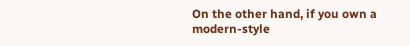On the other hand, if you own a modern-style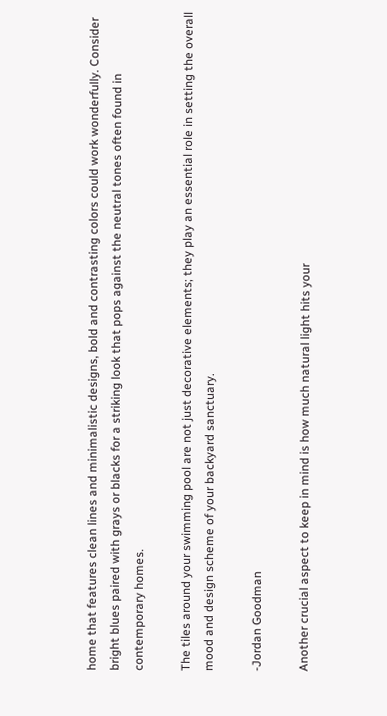home that features clean lines and minimalistic designs, bold and contrasting colors could work wonderfully. Consider bright blues paired with grays or blacks for a striking look that pops against the neutral tones often found in contemporary homes.

The tiles around your swimming pool are not just decorative elements; they play an essential role in setting the overall mood and design scheme of your backyard sanctuary.

-Jordan Goodman

Another crucial aspect to keep in mind is how much natural light hits your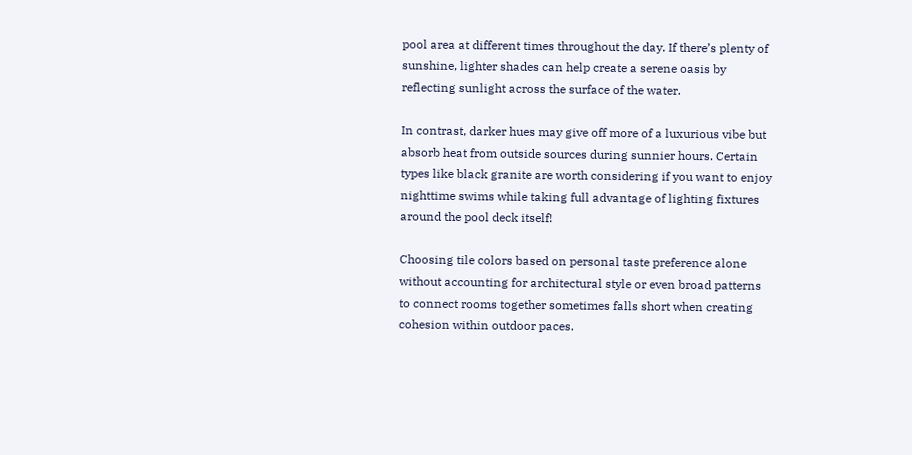pool area at different times throughout the day. If there’s plenty of sunshine, lighter shades can help create a serene oasis by reflecting sunlight across the surface of the water.

In contrast, darker hues may give off more of a luxurious vibe but absorb heat from outside sources during sunnier hours. Certain types like black granite are worth considering if you want to enjoy nighttime swims while taking full advantage of lighting fixtures around the pool deck itself!

Choosing tile colors based on personal taste preference alone without accounting for architectural style or even broad patterns to connect rooms together sometimes falls short when creating cohesion within outdoor paces.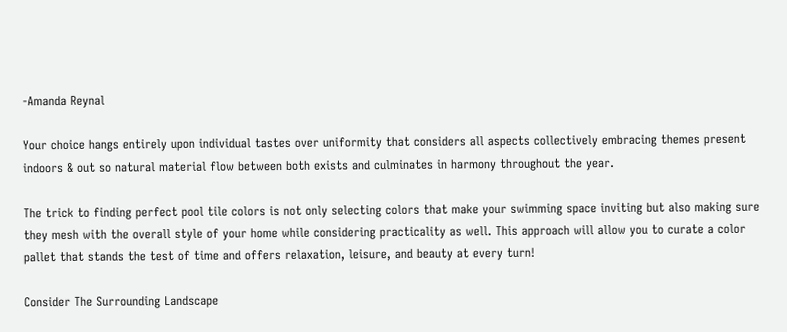-Amanda Reynal

Your choice hangs entirely upon individual tastes over uniformity that considers all aspects collectively embracing themes present indoors & out so natural material flow between both exists and culminates in harmony throughout the year.

The trick to finding perfect pool tile colors is not only selecting colors that make your swimming space inviting but also making sure they mesh with the overall style of your home while considering practicality as well. This approach will allow you to curate a color pallet that stands the test of time and offers relaxation, leisure, and beauty at every turn!

Consider The Surrounding Landscape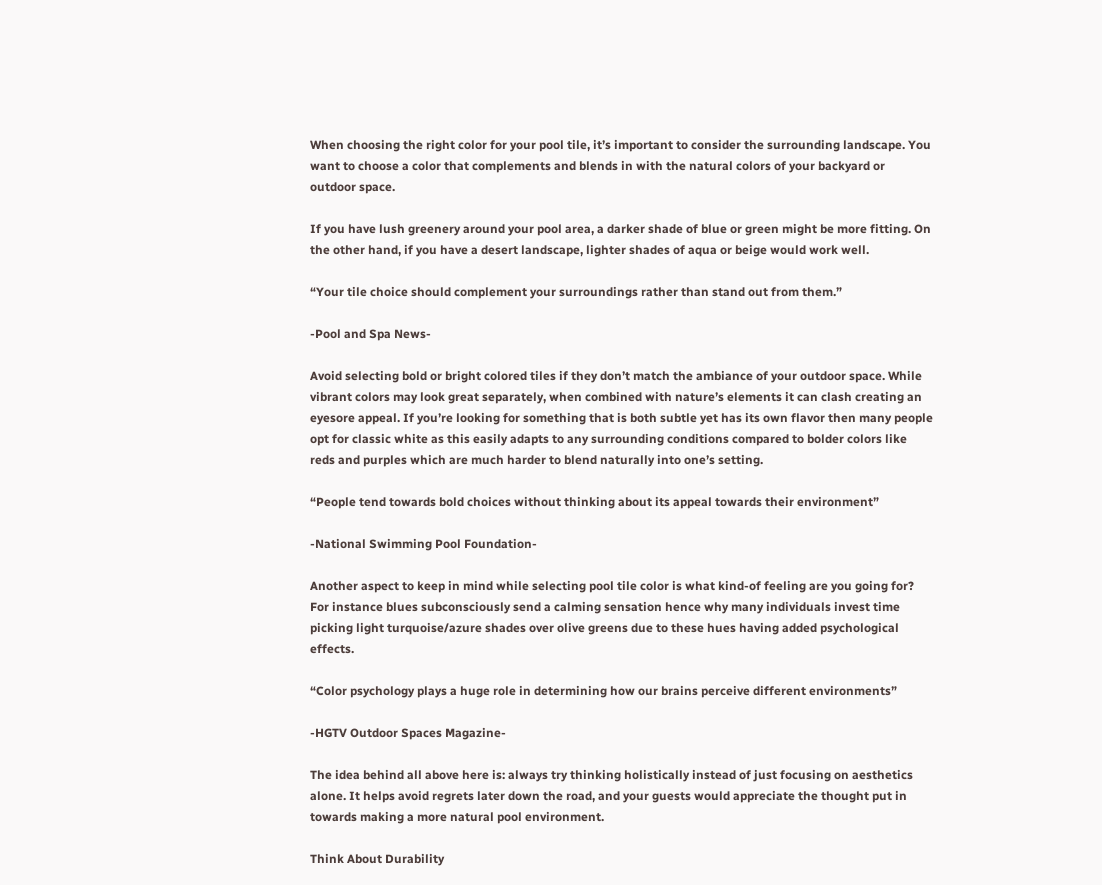When choosing the right color for your pool tile, it’s important to consider the surrounding landscape. You want to choose a color that complements and blends in with the natural colors of your backyard or outdoor space.

If you have lush greenery around your pool area, a darker shade of blue or green might be more fitting. On the other hand, if you have a desert landscape, lighter shades of aqua or beige would work well.

“Your tile choice should complement your surroundings rather than stand out from them.”

-Pool and Spa News-

Avoid selecting bold or bright colored tiles if they don’t match the ambiance of your outdoor space. While vibrant colors may look great separately, when combined with nature’s elements it can clash creating an eyesore appeal. If you’re looking for something that is both subtle yet has its own flavor then many people opt for classic white as this easily adapts to any surrounding conditions compared to bolder colors like reds and purples which are much harder to blend naturally into one’s setting.

“People tend towards bold choices without thinking about its appeal towards their environment”

-National Swimming Pool Foundation-

Another aspect to keep in mind while selecting pool tile color is what kind-of feeling are you going for? For instance blues subconsciously send a calming sensation hence why many individuals invest time picking light turquoise/azure shades over olive greens due to these hues having added psychological effects.

“Color psychology plays a huge role in determining how our brains perceive different environments”

-HGTV Outdoor Spaces Magazine-

The idea behind all above here is: always try thinking holistically instead of just focusing on aesthetics alone. It helps avoid regrets later down the road, and your guests would appreciate the thought put in towards making a more natural pool environment.

Think About Durability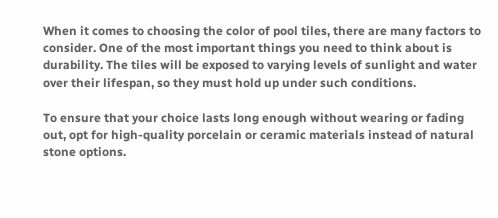When it comes to choosing the color of pool tiles, there are many factors to consider. One of the most important things you need to think about is durability. The tiles will be exposed to varying levels of sunlight and water over their lifespan, so they must hold up under such conditions.

To ensure that your choice lasts long enough without wearing or fading out, opt for high-quality porcelain or ceramic materials instead of natural stone options.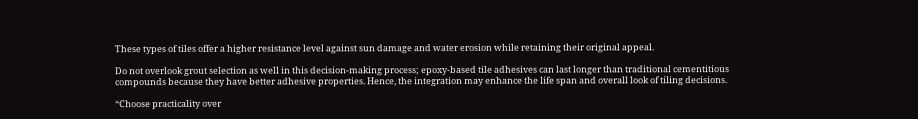These types of tiles offer a higher resistance level against sun damage and water erosion while retaining their original appeal.

Do not overlook grout selection as well in this decision-making process; epoxy-based tile adhesives can last longer than traditional cementitious compounds because they have better adhesive properties. Hence, the integration may enhance the life span and overall look of tiling decisions.

“Choose practicality over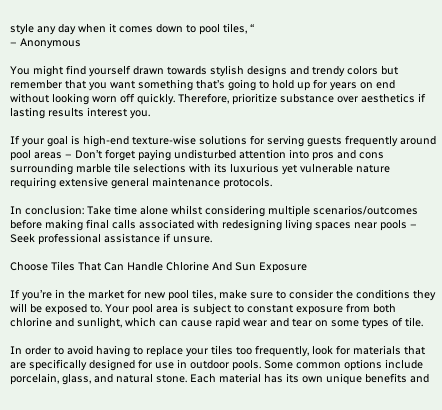style any day when it comes down to pool tiles, “
– Anonymous

You might find yourself drawn towards stylish designs and trendy colors but remember that you want something that’s going to hold up for years on end without looking worn off quickly. Therefore, prioritize substance over aesthetics if lasting results interest you.

If your goal is high-end texture-wise solutions for serving guests frequently around pool areas – Don’t forget paying undisturbed attention into pros and cons surrounding marble tile selections with its luxurious yet vulnerable nature requiring extensive general maintenance protocols.

In conclusion: Take time alone whilst considering multiple scenarios/outcomes before making final calls associated with redesigning living spaces near pools – Seek professional assistance if unsure.

Choose Tiles That Can Handle Chlorine And Sun Exposure

If you’re in the market for new pool tiles, make sure to consider the conditions they will be exposed to. Your pool area is subject to constant exposure from both chlorine and sunlight, which can cause rapid wear and tear on some types of tile.

In order to avoid having to replace your tiles too frequently, look for materials that are specifically designed for use in outdoor pools. Some common options include porcelain, glass, and natural stone. Each material has its own unique benefits and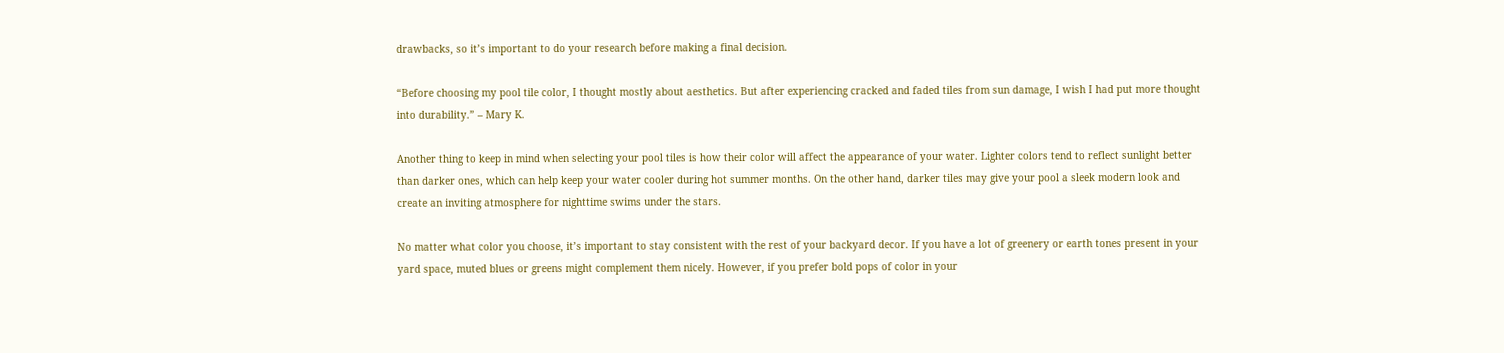drawbacks, so it’s important to do your research before making a final decision.

“Before choosing my pool tile color, I thought mostly about aesthetics. But after experiencing cracked and faded tiles from sun damage, I wish I had put more thought into durability.” – Mary K.

Another thing to keep in mind when selecting your pool tiles is how their color will affect the appearance of your water. Lighter colors tend to reflect sunlight better than darker ones, which can help keep your water cooler during hot summer months. On the other hand, darker tiles may give your pool a sleek modern look and create an inviting atmosphere for nighttime swims under the stars.

No matter what color you choose, it’s important to stay consistent with the rest of your backyard decor. If you have a lot of greenery or earth tones present in your yard space, muted blues or greens might complement them nicely. However, if you prefer bold pops of color in your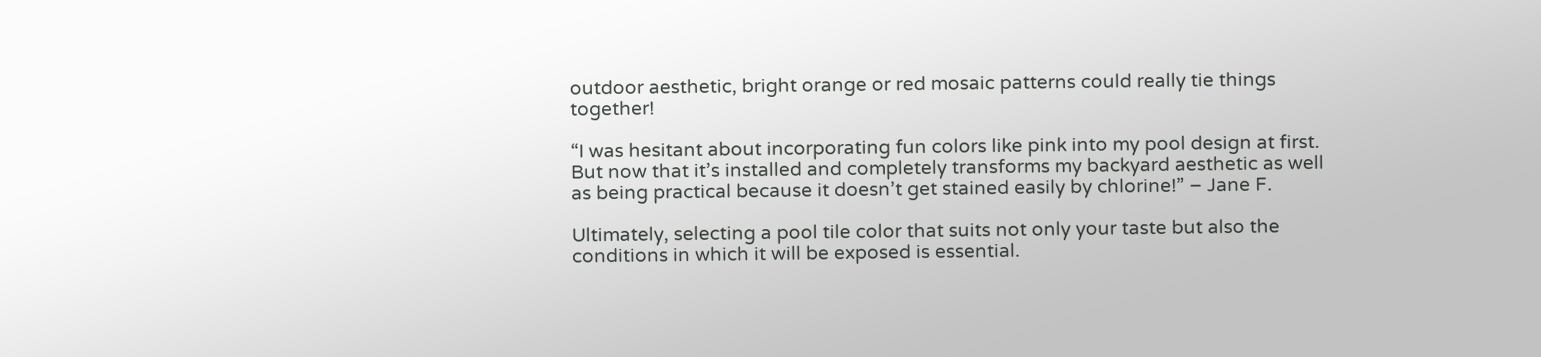outdoor aesthetic, bright orange or red mosaic patterns could really tie things together!

“I was hesitant about incorporating fun colors like pink into my pool design at first. But now that it’s installed and completely transforms my backyard aesthetic as well as being practical because it doesn’t get stained easily by chlorine!” – Jane F.

Ultimately, selecting a pool tile color that suits not only your taste but also the conditions in which it will be exposed is essential.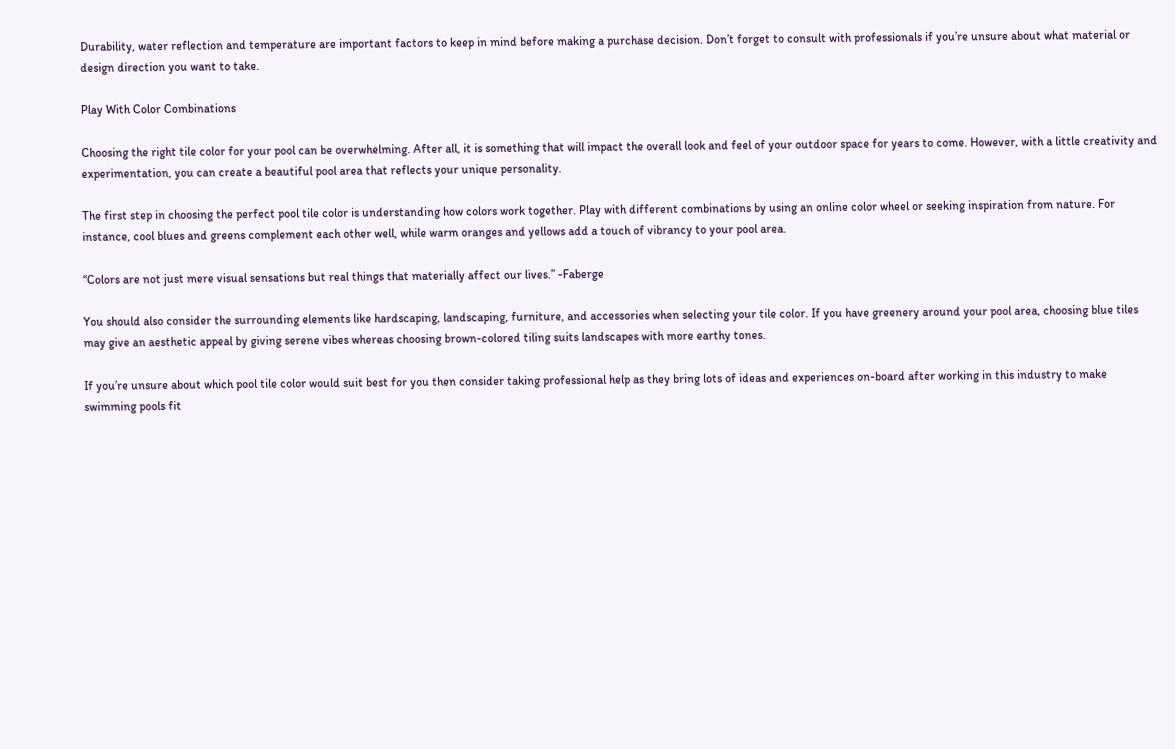Durability, water reflection and temperature are important factors to keep in mind before making a purchase decision. Don’t forget to consult with professionals if you’re unsure about what material or design direction you want to take.

Play With Color Combinations

Choosing the right tile color for your pool can be overwhelming. After all, it is something that will impact the overall look and feel of your outdoor space for years to come. However, with a little creativity and experimentation, you can create a beautiful pool area that reflects your unique personality.

The first step in choosing the perfect pool tile color is understanding how colors work together. Play with different combinations by using an online color wheel or seeking inspiration from nature. For instance, cool blues and greens complement each other well, while warm oranges and yellows add a touch of vibrancy to your pool area.

“Colors are not just mere visual sensations but real things that materially affect our lives.” -Faberge

You should also consider the surrounding elements like hardscaping, landscaping, furniture, and accessories when selecting your tile color. If you have greenery around your pool area, choosing blue tiles may give an aesthetic appeal by giving serene vibes whereas choosing brown-colored tiling suits landscapes with more earthy tones.

If you’re unsure about which pool tile color would suit best for you then consider taking professional help as they bring lots of ideas and experiences on-board after working in this industry to make swimming pools fit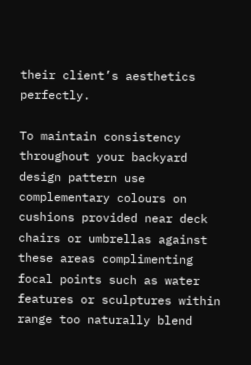their client’s aesthetics perfectly.

To maintain consistency throughout your backyard design pattern use complementary colours on cushions provided near deck chairs or umbrellas against these areas complimenting focal points such as water features or sculptures within range too naturally blend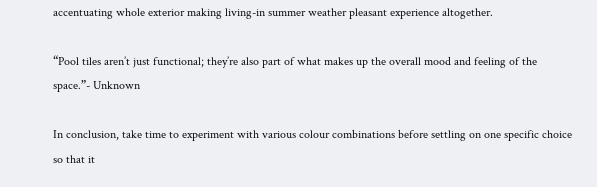accentuating whole exterior making living-in summer weather pleasant experience altogether.

“Pool tiles aren’t just functional; they’re also part of what makes up the overall mood and feeling of the space.”- Unknown

In conclusion, take time to experiment with various colour combinations before settling on one specific choice so that it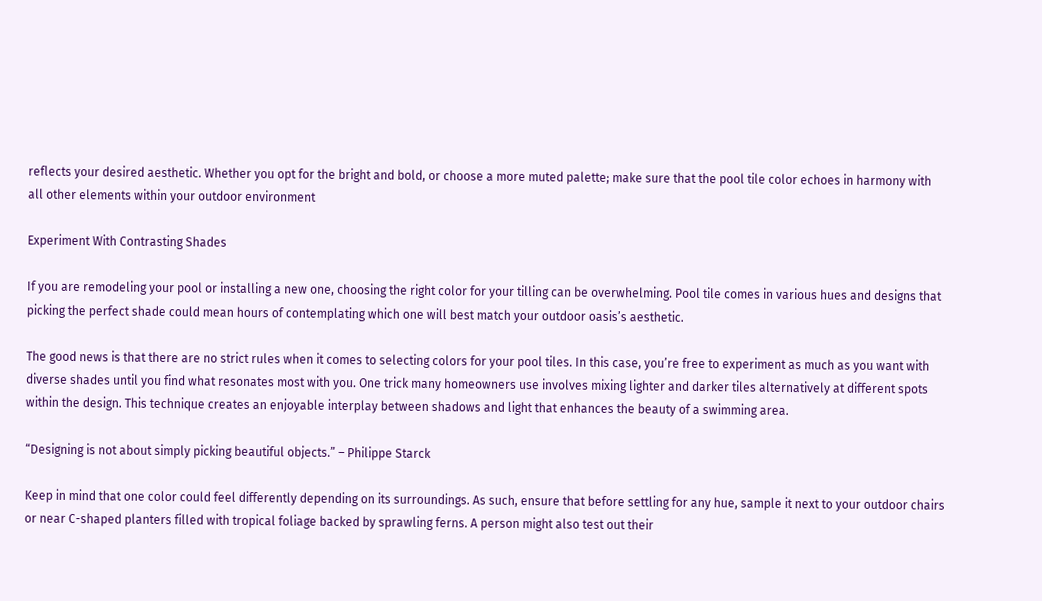reflects your desired aesthetic. Whether you opt for the bright and bold, or choose a more muted palette; make sure that the pool tile color echoes in harmony with all other elements within your outdoor environment

Experiment With Contrasting Shades

If you are remodeling your pool or installing a new one, choosing the right color for your tilling can be overwhelming. Pool tile comes in various hues and designs that picking the perfect shade could mean hours of contemplating which one will best match your outdoor oasis’s aesthetic.

The good news is that there are no strict rules when it comes to selecting colors for your pool tiles. In this case, you’re free to experiment as much as you want with diverse shades until you find what resonates most with you. One trick many homeowners use involves mixing lighter and darker tiles alternatively at different spots within the design. This technique creates an enjoyable interplay between shadows and light that enhances the beauty of a swimming area.

“Designing is not about simply picking beautiful objects.” – Philippe Starck

Keep in mind that one color could feel differently depending on its surroundings. As such, ensure that before settling for any hue, sample it next to your outdoor chairs or near C-shaped planters filled with tropical foliage backed by sprawling ferns. A person might also test out their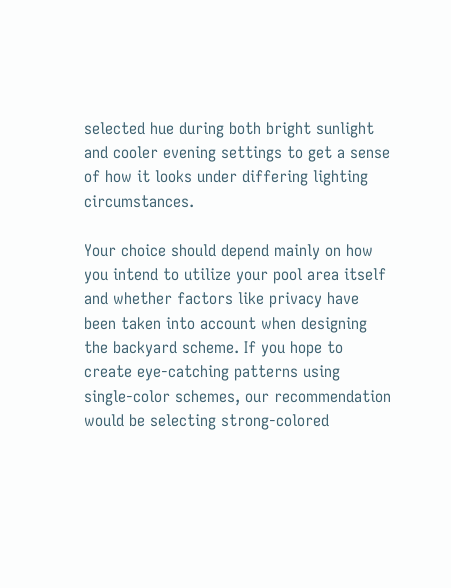selected hue during both bright sunlight and cooler evening settings to get a sense of how it looks under differing lighting circumstances.

Your choice should depend mainly on how you intend to utilize your pool area itself and whether factors like privacy have been taken into account when designing the backyard scheme. If you hope to create eye-catching patterns using single-color schemes, our recommendation would be selecting strong-colored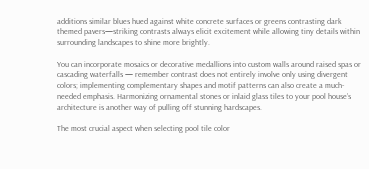additions similar blues hued against white concrete surfaces or greens contrasting dark themed pavers—striking contrasts always elicit excitement while allowing tiny details within surrounding landscapes to shine more brightly.

You can incorporate mosaics or decorative medallions into custom walls around raised spas or cascading waterfalls — remember contrast does not entirely involve only using divergent colors; implementing complementary shapes and motif patterns can also create a much-needed emphasis. Harmonizing ornamental stones or inlaid glass tiles to your pool house’s architecture is another way of pulling off stunning hardscapes.

The most crucial aspect when selecting pool tile color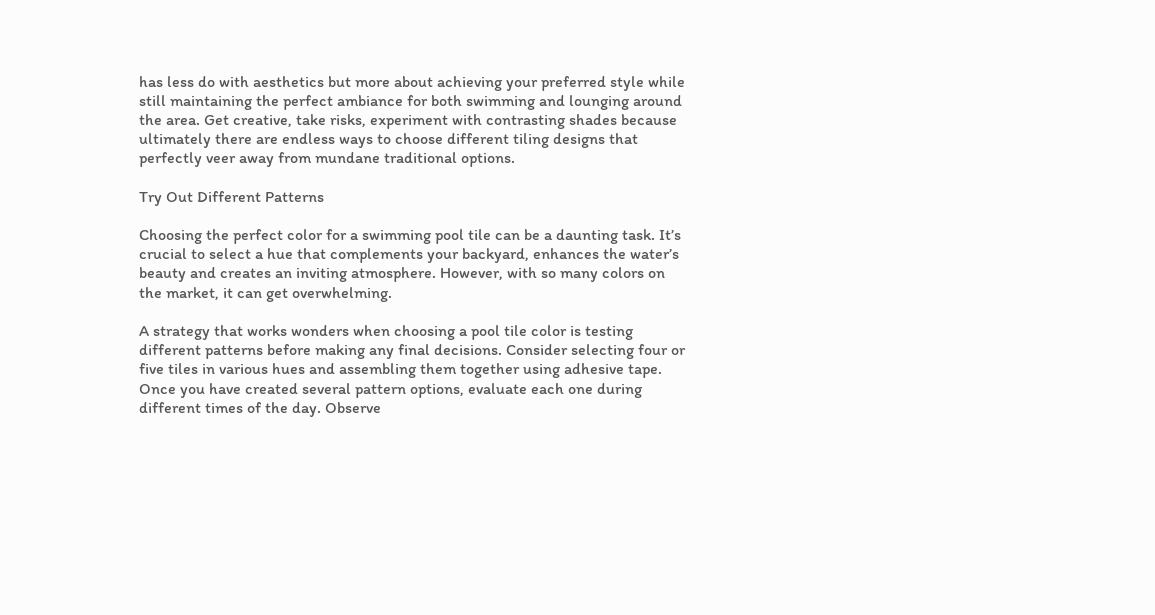has less do with aesthetics but more about achieving your preferred style while still maintaining the perfect ambiance for both swimming and lounging around the area. Get creative, take risks, experiment with contrasting shades because ultimately there are endless ways to choose different tiling designs that perfectly veer away from mundane traditional options.

Try Out Different Patterns

Choosing the perfect color for a swimming pool tile can be a daunting task. It’s crucial to select a hue that complements your backyard, enhances the water’s beauty and creates an inviting atmosphere. However, with so many colors on the market, it can get overwhelming.

A strategy that works wonders when choosing a pool tile color is testing different patterns before making any final decisions. Consider selecting four or five tiles in various hues and assembling them together using adhesive tape. Once you have created several pattern options, evaluate each one during different times of the day. Observe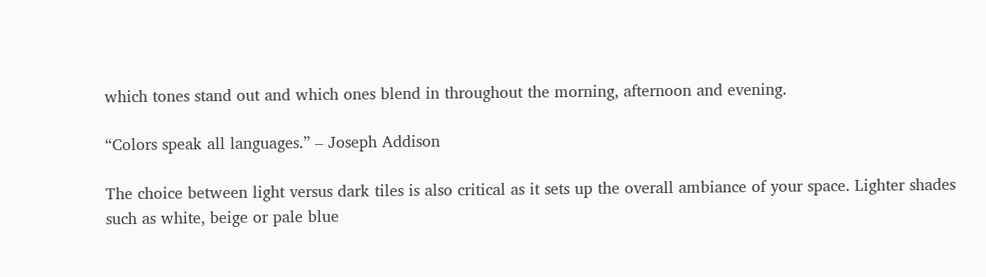which tones stand out and which ones blend in throughout the morning, afternoon and evening.

“Colors speak all languages.” – Joseph Addison

The choice between light versus dark tiles is also critical as it sets up the overall ambiance of your space. Lighter shades such as white, beige or pale blue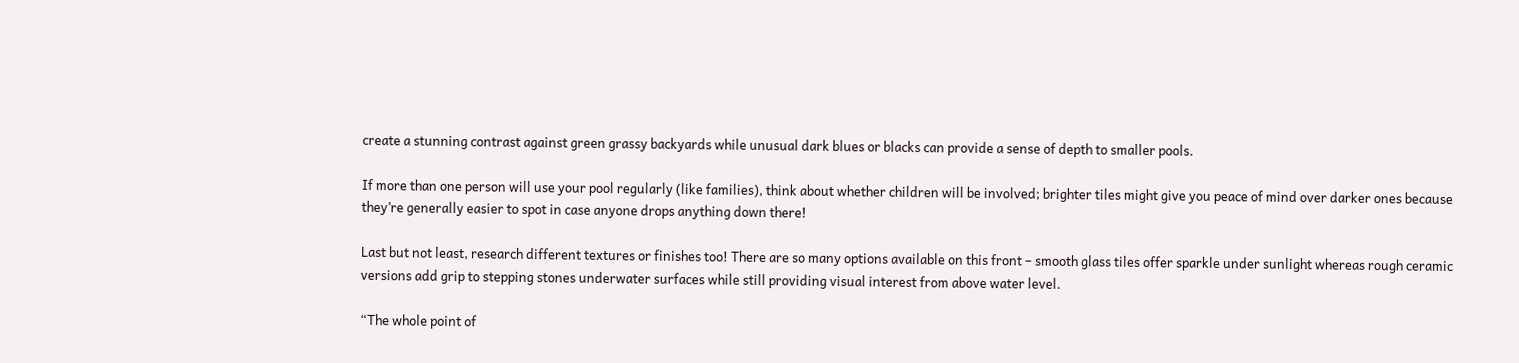create a stunning contrast against green grassy backyards while unusual dark blues or blacks can provide a sense of depth to smaller pools.

If more than one person will use your pool regularly (like families), think about whether children will be involved; brighter tiles might give you peace of mind over darker ones because they’re generally easier to spot in case anyone drops anything down there!

Last but not least, research different textures or finishes too! There are so many options available on this front – smooth glass tiles offer sparkle under sunlight whereas rough ceramic versions add grip to stepping stones underwater surfaces while still providing visual interest from above water level.

“The whole point of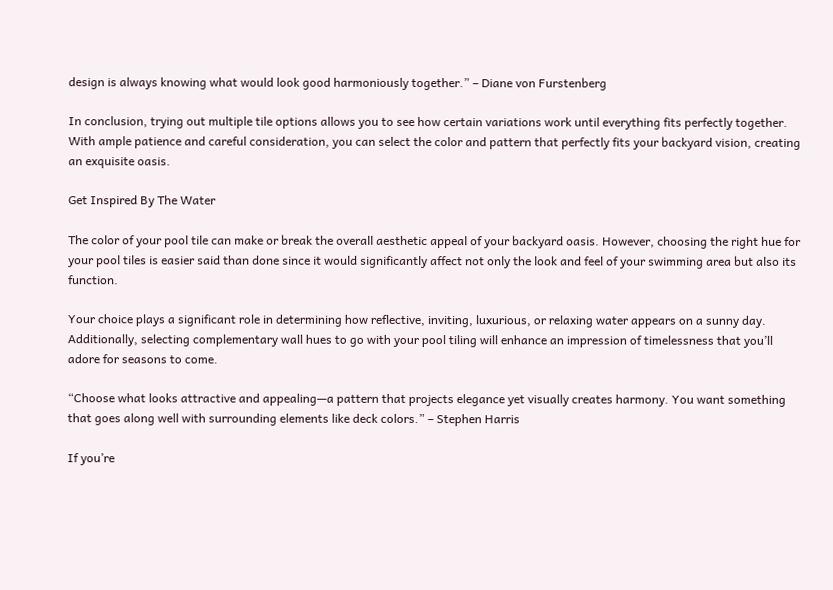design is always knowing what would look good harmoniously together.” – Diane von Furstenberg

In conclusion, trying out multiple tile options allows you to see how certain variations work until everything fits perfectly together. With ample patience and careful consideration, you can select the color and pattern that perfectly fits your backyard vision, creating an exquisite oasis.

Get Inspired By The Water

The color of your pool tile can make or break the overall aesthetic appeal of your backyard oasis. However, choosing the right hue for your pool tiles is easier said than done since it would significantly affect not only the look and feel of your swimming area but also its function.

Your choice plays a significant role in determining how reflective, inviting, luxurious, or relaxing water appears on a sunny day. Additionally, selecting complementary wall hues to go with your pool tiling will enhance an impression of timelessness that you’ll adore for seasons to come.

“Choose what looks attractive and appealing—a pattern that projects elegance yet visually creates harmony. You want something that goes along well with surrounding elements like deck colors.” – Stephen Harris

If you’re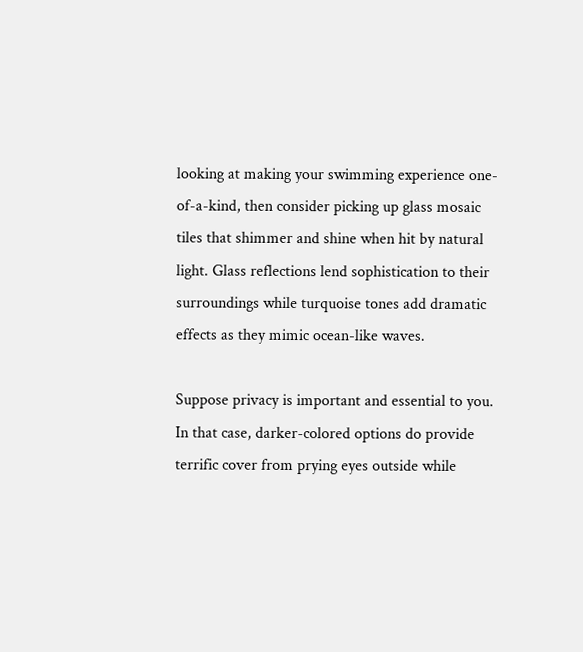looking at making your swimming experience one-of-a-kind, then consider picking up glass mosaic tiles that shimmer and shine when hit by natural light. Glass reflections lend sophistication to their surroundings while turquoise tones add dramatic effects as they mimic ocean-like waves.

Suppose privacy is important and essential to you. In that case, darker-colored options do provide terrific cover from prying eyes outside while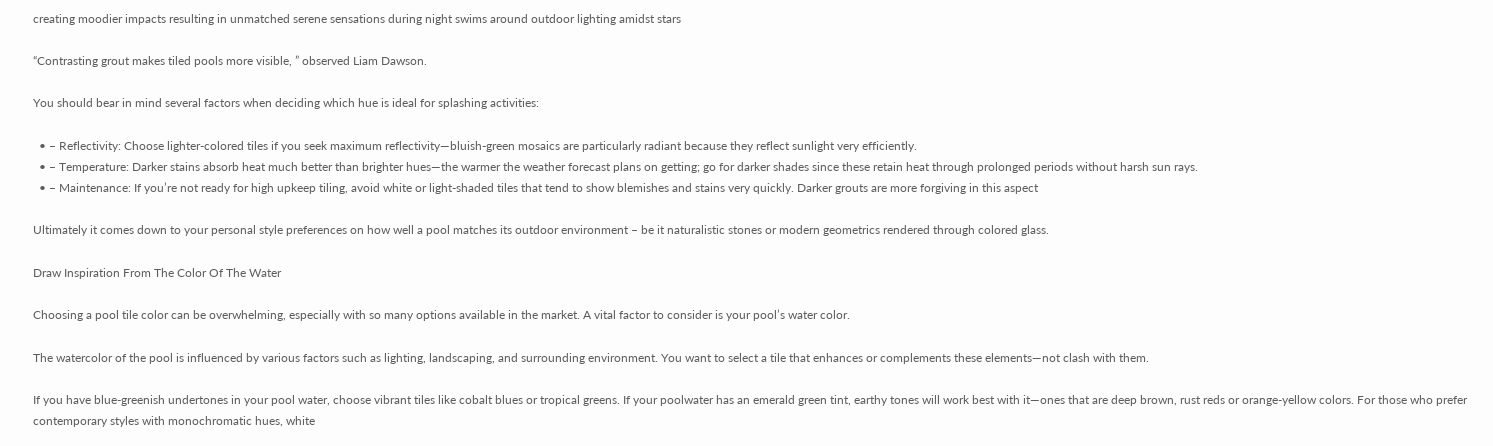creating moodier impacts resulting in unmatched serene sensations during night swims around outdoor lighting amidst stars

“Contrasting grout makes tiled pools more visible, ” observed Liam Dawson.

You should bear in mind several factors when deciding which hue is ideal for splashing activities:

  • – Reflectivity: Choose lighter-colored tiles if you seek maximum reflectivity—bluish-green mosaics are particularly radiant because they reflect sunlight very efficiently.
  • – Temperature: Darker stains absorb heat much better than brighter hues—the warmer the weather forecast plans on getting; go for darker shades since these retain heat through prolonged periods without harsh sun rays.
  • – Maintenance: If you’re not ready for high upkeep tiling, avoid white or light-shaded tiles that tend to show blemishes and stains very quickly. Darker grouts are more forgiving in this aspect

Ultimately it comes down to your personal style preferences on how well a pool matches its outdoor environment – be it naturalistic stones or modern geometrics rendered through colored glass.

Draw Inspiration From The Color Of The Water

Choosing a pool tile color can be overwhelming, especially with so many options available in the market. A vital factor to consider is your pool’s water color.

The watercolor of the pool is influenced by various factors such as lighting, landscaping, and surrounding environment. You want to select a tile that enhances or complements these elements—not clash with them.

If you have blue-greenish undertones in your pool water, choose vibrant tiles like cobalt blues or tropical greens. If your poolwater has an emerald green tint, earthy tones will work best with it—ones that are deep brown, rust reds or orange-yellow colors. For those who prefer contemporary styles with monochromatic hues, white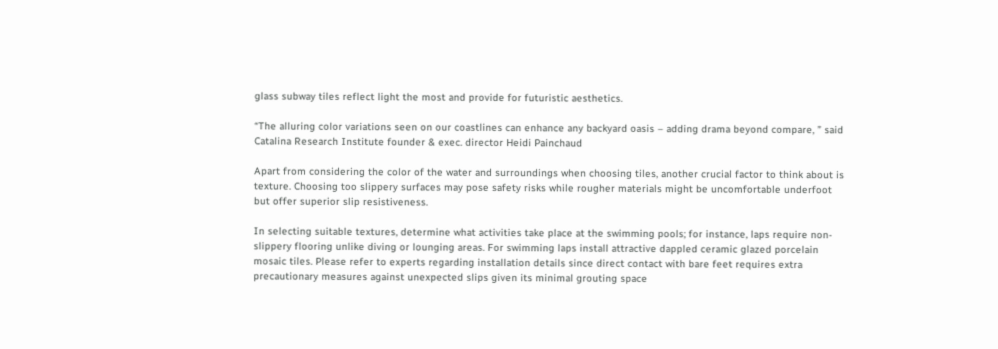glass subway tiles reflect light the most and provide for futuristic aesthetics.

“The alluring color variations seen on our coastlines can enhance any backyard oasis – adding drama beyond compare, ” said Catalina Research Institute founder & exec. director Heidi Painchaud

Apart from considering the color of the water and surroundings when choosing tiles, another crucial factor to think about is texture. Choosing too slippery surfaces may pose safety risks while rougher materials might be uncomfortable underfoot but offer superior slip resistiveness.

In selecting suitable textures, determine what activities take place at the swimming pools; for instance, laps require non-slippery flooring unlike diving or lounging areas. For swimming laps install attractive dappled ceramic glazed porcelain mosaic tiles. Please refer to experts regarding installation details since direct contact with bare feet requires extra precautionary measures against unexpected slips given its minimal grouting space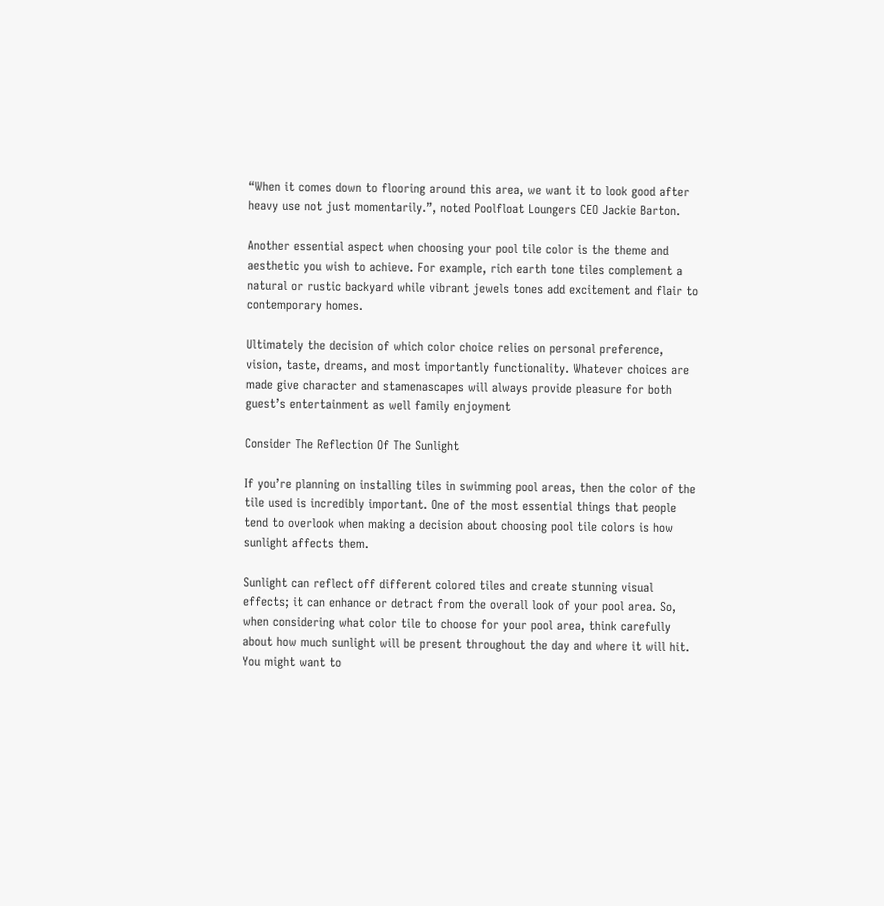“When it comes down to flooring around this area, we want it to look good after heavy use not just momentarily.”, noted Poolfloat Loungers CEO Jackie Barton.

Another essential aspect when choosing your pool tile color is the theme and aesthetic you wish to achieve. For example, rich earth tone tiles complement a natural or rustic backyard while vibrant jewels tones add excitement and flair to contemporary homes.

Ultimately the decision of which color choice relies on personal preference, vision, taste, dreams, and most importantly functionality. Whatever choices are made give character and stamenascapes will always provide pleasure for both guest’s entertainment as well family enjoyment

Consider The Reflection Of The Sunlight

If you’re planning on installing tiles in swimming pool areas, then the color of the tile used is incredibly important. One of the most essential things that people tend to overlook when making a decision about choosing pool tile colors is how sunlight affects them.

Sunlight can reflect off different colored tiles and create stunning visual effects; it can enhance or detract from the overall look of your pool area. So, when considering what color tile to choose for your pool area, think carefully about how much sunlight will be present throughout the day and where it will hit. You might want to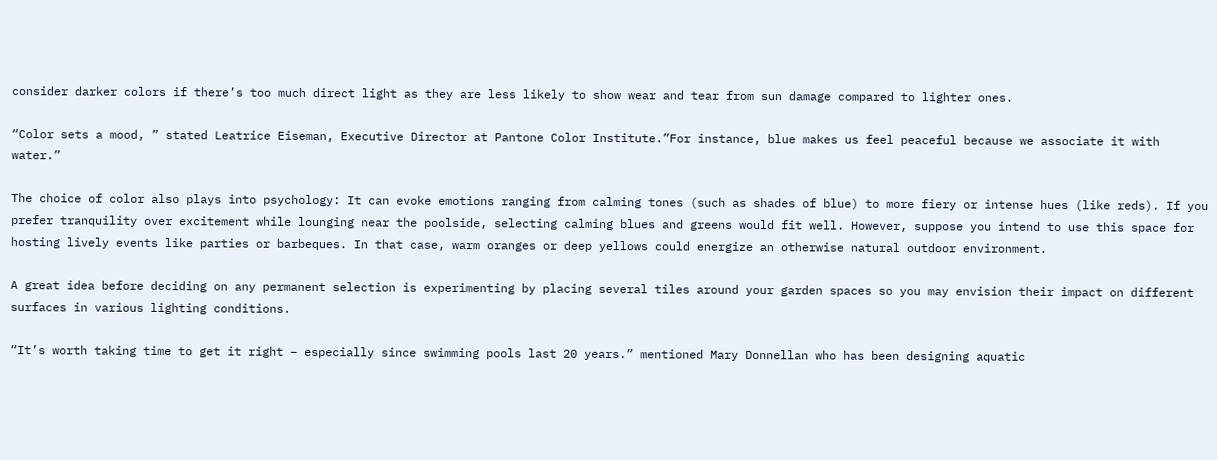consider darker colors if there’s too much direct light as they are less likely to show wear and tear from sun damage compared to lighter ones.

“Color sets a mood, ” stated Leatrice Eiseman, Executive Director at Pantone Color Institute.”For instance, blue makes us feel peaceful because we associate it with water.”

The choice of color also plays into psychology: It can evoke emotions ranging from calming tones (such as shades of blue) to more fiery or intense hues (like reds). If you prefer tranquility over excitement while lounging near the poolside, selecting calming blues and greens would fit well. However, suppose you intend to use this space for hosting lively events like parties or barbeques. In that case, warm oranges or deep yellows could energize an otherwise natural outdoor environment.

A great idea before deciding on any permanent selection is experimenting by placing several tiles around your garden spaces so you may envision their impact on different surfaces in various lighting conditions.

“It’s worth taking time to get it right – especially since swimming pools last 20 years.” mentioned Mary Donnellan who has been designing aquatic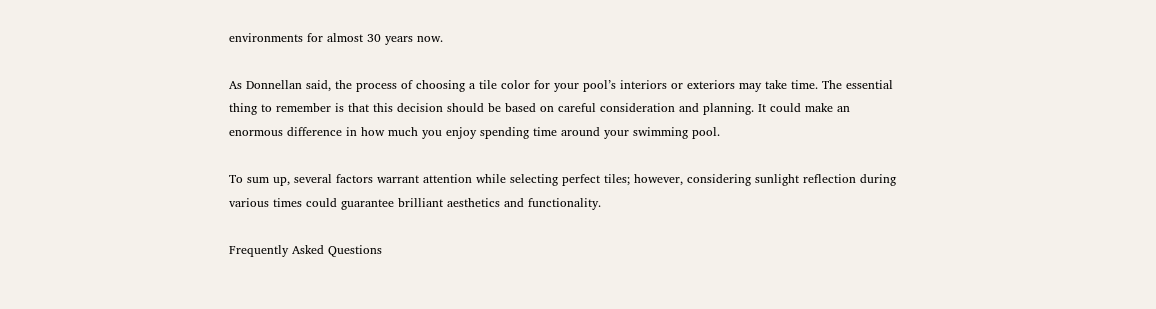environments for almost 30 years now.

As Donnellan said, the process of choosing a tile color for your pool’s interiors or exteriors may take time. The essential thing to remember is that this decision should be based on careful consideration and planning. It could make an enormous difference in how much you enjoy spending time around your swimming pool.

To sum up, several factors warrant attention while selecting perfect tiles; however, considering sunlight reflection during various times could guarantee brilliant aesthetics and functionality.

Frequently Asked Questions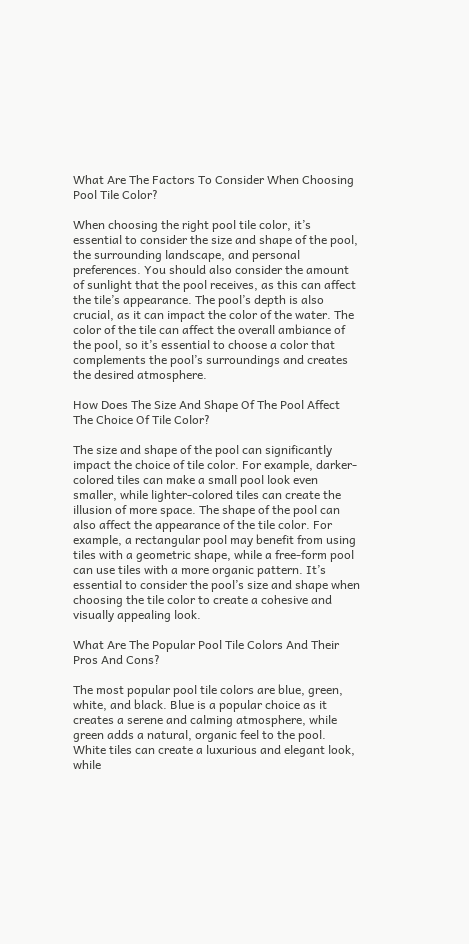What Are The Factors To Consider When Choosing Pool Tile Color?

When choosing the right pool tile color, it’s essential to consider the size and shape of the pool, the surrounding landscape, and personal preferences. You should also consider the amount of sunlight that the pool receives, as this can affect the tile’s appearance. The pool’s depth is also crucial, as it can impact the color of the water. The color of the tile can affect the overall ambiance of the pool, so it’s essential to choose a color that complements the pool’s surroundings and creates the desired atmosphere.

How Does The Size And Shape Of The Pool Affect The Choice Of Tile Color?

The size and shape of the pool can significantly impact the choice of tile color. For example, darker-colored tiles can make a small pool look even smaller, while lighter-colored tiles can create the illusion of more space. The shape of the pool can also affect the appearance of the tile color. For example, a rectangular pool may benefit from using tiles with a geometric shape, while a free-form pool can use tiles with a more organic pattern. It’s essential to consider the pool’s size and shape when choosing the tile color to create a cohesive and visually appealing look.

What Are The Popular Pool Tile Colors And Their Pros And Cons?

The most popular pool tile colors are blue, green, white, and black. Blue is a popular choice as it creates a serene and calming atmosphere, while green adds a natural, organic feel to the pool. White tiles can create a luxurious and elegant look, while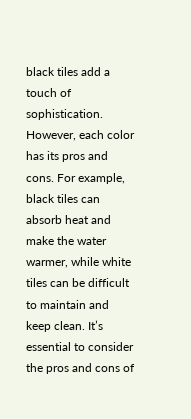black tiles add a touch of sophistication. However, each color has its pros and cons. For example, black tiles can absorb heat and make the water warmer, while white tiles can be difficult to maintain and keep clean. It’s essential to consider the pros and cons of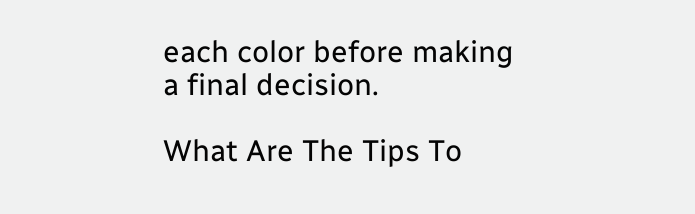each color before making a final decision.

What Are The Tips To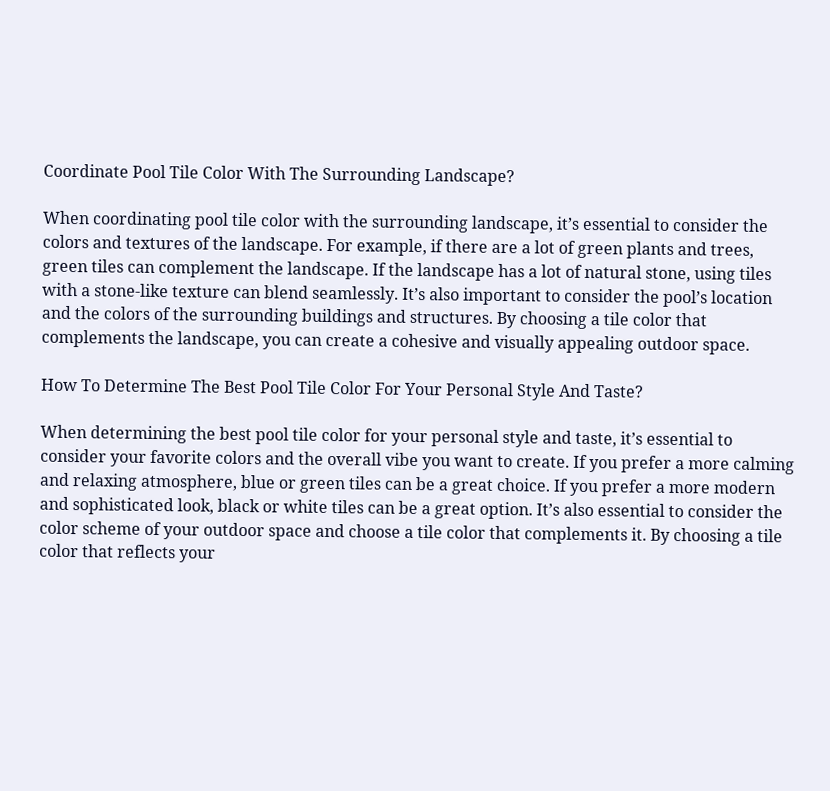Coordinate Pool Tile Color With The Surrounding Landscape?

When coordinating pool tile color with the surrounding landscape, it’s essential to consider the colors and textures of the landscape. For example, if there are a lot of green plants and trees, green tiles can complement the landscape. If the landscape has a lot of natural stone, using tiles with a stone-like texture can blend seamlessly. It’s also important to consider the pool’s location and the colors of the surrounding buildings and structures. By choosing a tile color that complements the landscape, you can create a cohesive and visually appealing outdoor space.

How To Determine The Best Pool Tile Color For Your Personal Style And Taste?

When determining the best pool tile color for your personal style and taste, it’s essential to consider your favorite colors and the overall vibe you want to create. If you prefer a more calming and relaxing atmosphere, blue or green tiles can be a great choice. If you prefer a more modern and sophisticated look, black or white tiles can be a great option. It’s also essential to consider the color scheme of your outdoor space and choose a tile color that complements it. By choosing a tile color that reflects your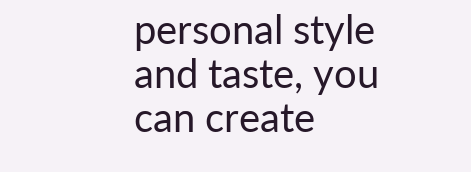personal style and taste, you can create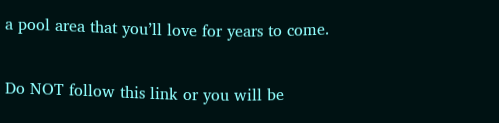a pool area that you’ll love for years to come.

Do NOT follow this link or you will be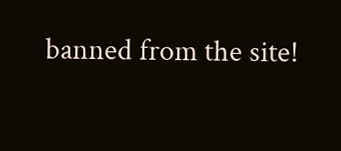banned from the site!